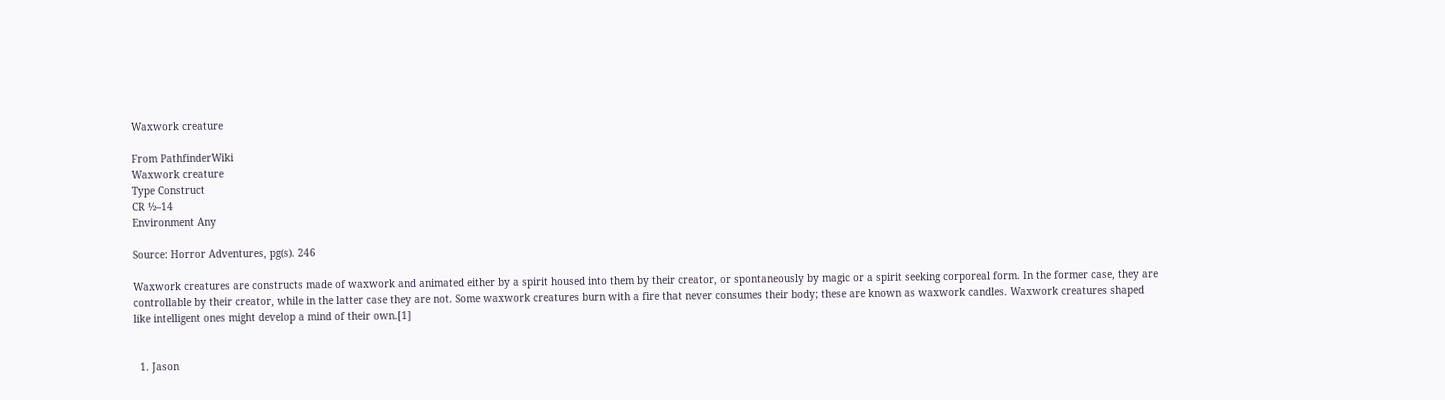Waxwork creature

From PathfinderWiki
Waxwork creature
Type Construct
CR ½–14
Environment Any

Source: Horror Adventures, pg(s). 246

Waxwork creatures are constructs made of waxwork and animated either by a spirit housed into them by their creator, or spontaneously by magic or a spirit seeking corporeal form. In the former case, they are controllable by their creator, while in the latter case they are not. Some waxwork creatures burn with a fire that never consumes their body; these are known as waxwork candles. Waxwork creatures shaped like intelligent ones might develop a mind of their own.[1]


  1. Jason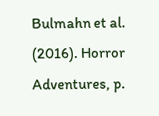Bulmahn et al. (2016). Horror Adventures, p.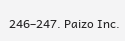246–247. Paizo Inc.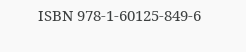ISBN 978-1-60125-849-6